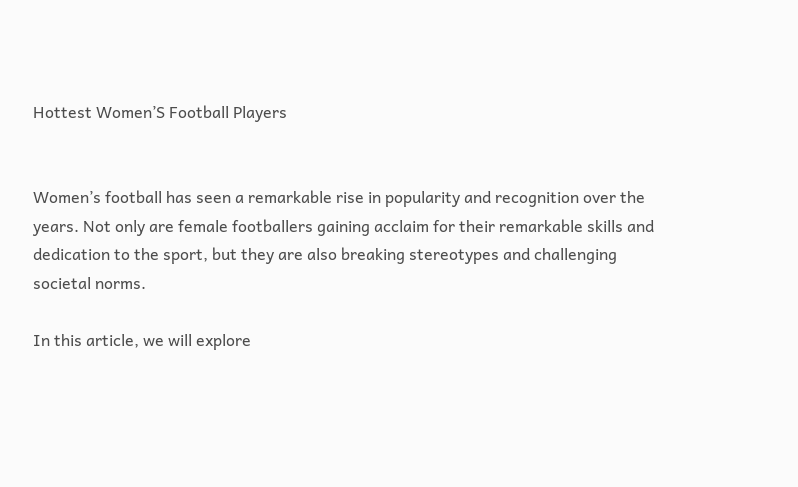Hottest Women’S Football Players


Women’s football has seen a remarkable rise in popularity and recognition over the years. Not only are female footballers gaining acclaim for their remarkable skills and dedication to the sport, but they are also breaking stereotypes and challenging societal norms.

In this article, we will explore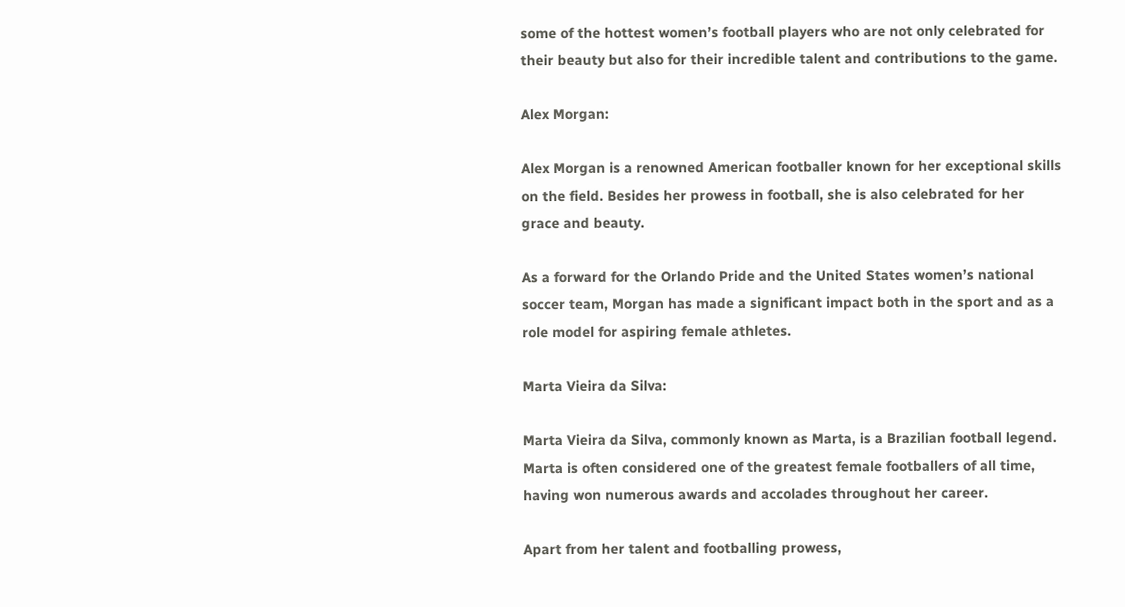some of the hottest women’s football players who are not only celebrated for their beauty but also for their incredible talent and contributions to the game.

Alex Morgan:

Alex Morgan is a renowned American footballer known for her exceptional skills on the field. Besides her prowess in football, she is also celebrated for her grace and beauty.

As a forward for the Orlando Pride and the United States women’s national soccer team, Morgan has made a significant impact both in the sport and as a role model for aspiring female athletes.

Marta Vieira da Silva:

Marta Vieira da Silva, commonly known as Marta, is a Brazilian football legend. Marta is often considered one of the greatest female footballers of all time, having won numerous awards and accolades throughout her career.

Apart from her talent and footballing prowess,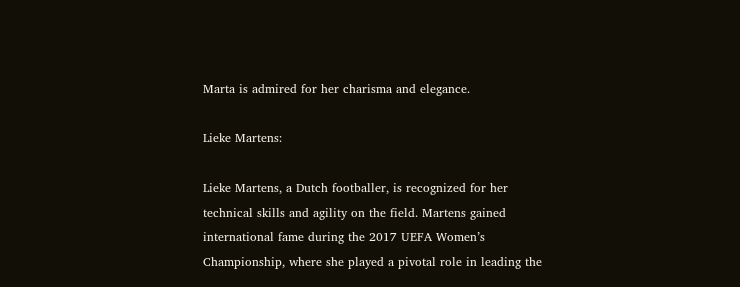Marta is admired for her charisma and elegance.

Lieke Martens:

Lieke Martens, a Dutch footballer, is recognized for her technical skills and agility on the field. Martens gained international fame during the 2017 UEFA Women’s Championship, where she played a pivotal role in leading the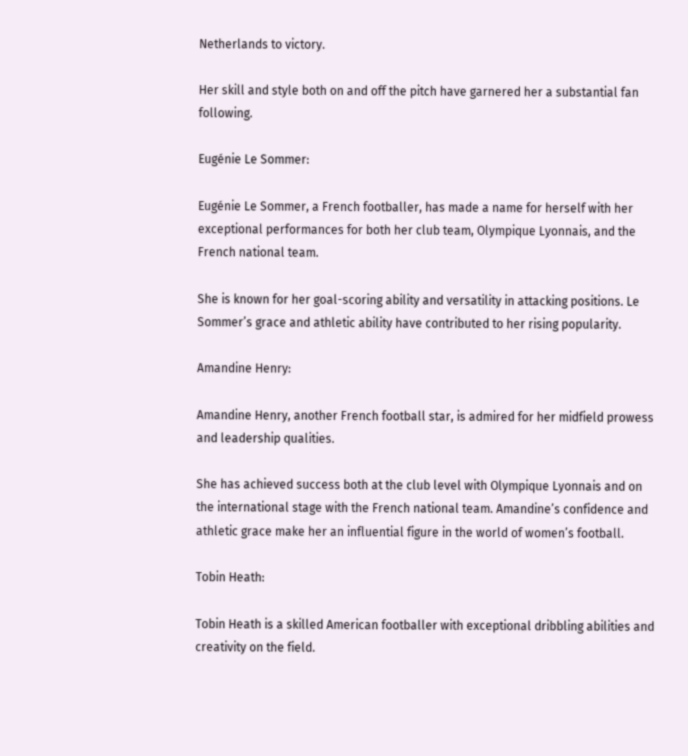Netherlands to victory.

Her skill and style both on and off the pitch have garnered her a substantial fan following.

Eugénie Le Sommer:

Eugénie Le Sommer, a French footballer, has made a name for herself with her exceptional performances for both her club team, Olympique Lyonnais, and the French national team.

She is known for her goal-scoring ability and versatility in attacking positions. Le Sommer’s grace and athletic ability have contributed to her rising popularity.

Amandine Henry:

Amandine Henry, another French football star, is admired for her midfield prowess and leadership qualities.

She has achieved success both at the club level with Olympique Lyonnais and on the international stage with the French national team. Amandine’s confidence and athletic grace make her an influential figure in the world of women’s football.

Tobin Heath:

Tobin Heath is a skilled American footballer with exceptional dribbling abilities and creativity on the field.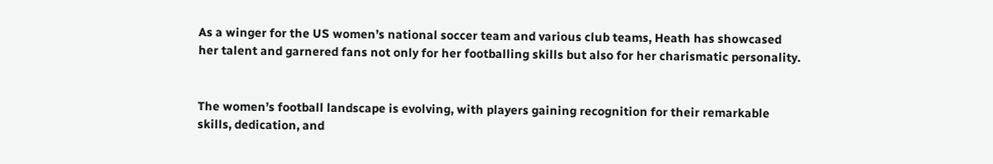As a winger for the US women’s national soccer team and various club teams, Heath has showcased her talent and garnered fans not only for her footballing skills but also for her charismatic personality.


The women’s football landscape is evolving, with players gaining recognition for their remarkable skills, dedication, and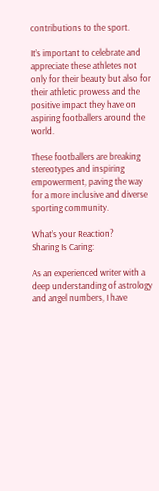contributions to the sport.

It’s important to celebrate and appreciate these athletes not only for their beauty but also for their athletic prowess and the positive impact they have on aspiring footballers around the world.

These footballers are breaking stereotypes and inspiring empowerment, paving the way for a more inclusive and diverse sporting community.

What’s your Reaction?
Sharing Is Caring:

As an experienced writer with a deep understanding of astrology and angel numbers, I have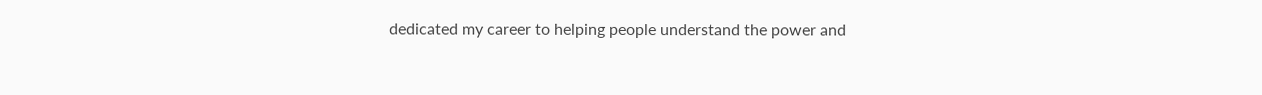dedicated my career to helping people understand the power and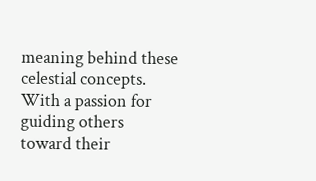meaning behind these celestial concepts. With a passion for guiding others toward their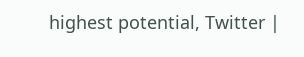highest potential, Twitter |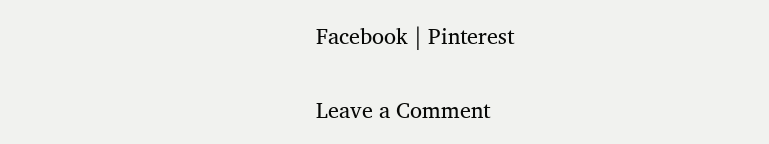Facebook | Pinterest

Leave a Comment